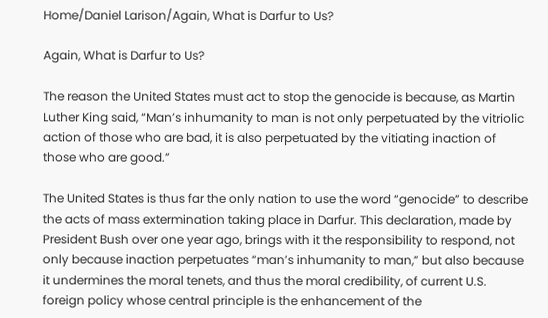Home/Daniel Larison/Again, What is Darfur to Us?

Again, What is Darfur to Us?

The reason the United States must act to stop the genocide is because, as Martin Luther King said, “Man’s inhumanity to man is not only perpetuated by the vitriolic action of those who are bad, it is also perpetuated by the vitiating inaction of those who are good.”

The United States is thus far the only nation to use the word “genocide” to describe the acts of mass extermination taking place in Darfur. This declaration, made by President Bush over one year ago, brings with it the responsibility to respond, not only because inaction perpetuates “man’s inhumanity to man,” but also because it undermines the moral tenets, and thus the moral credibility, of current U.S. foreign policy whose central principle is the enhancement of the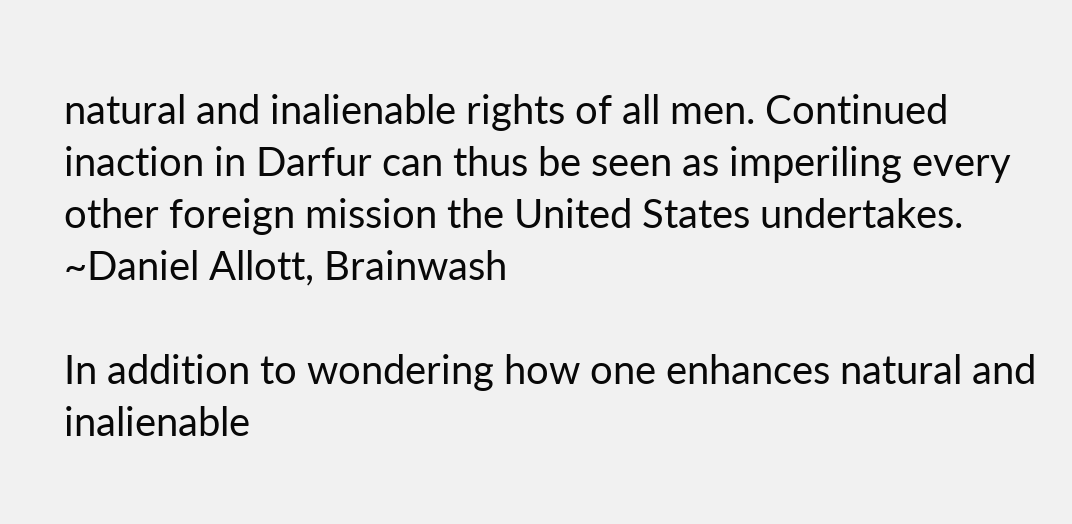natural and inalienable rights of all men. Continued inaction in Darfur can thus be seen as imperiling every other foreign mission the United States undertakes. ~Daniel Allott, Brainwash

In addition to wondering how one enhances natural and inalienable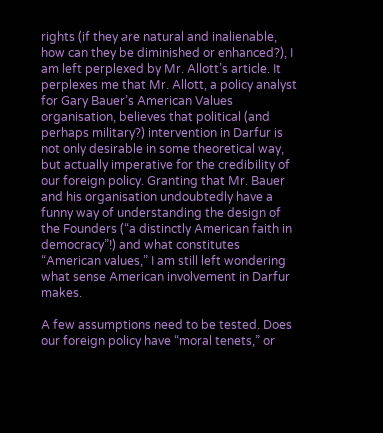rights (if they are natural and inalienable, how can they be diminished or enhanced?), I am left perplexed by Mr. Allott’s article. It perplexes me that Mr. Allott, a policy analyst for Gary Bauer’s American Values organisation, believes that political (and perhaps military?) intervention in Darfur is not only desirable in some theoretical way, but actually imperative for the credibility of our foreign policy. Granting that Mr. Bauer and his organisation undoubtedly have a funny way of understanding the design of the Founders (“a distinctly American faith in democracy”!) and what constitutes “American values,” I am still left wondering what sense American involvement in Darfur makes.

A few assumptions need to be tested. Does our foreign policy have “moral tenets,” or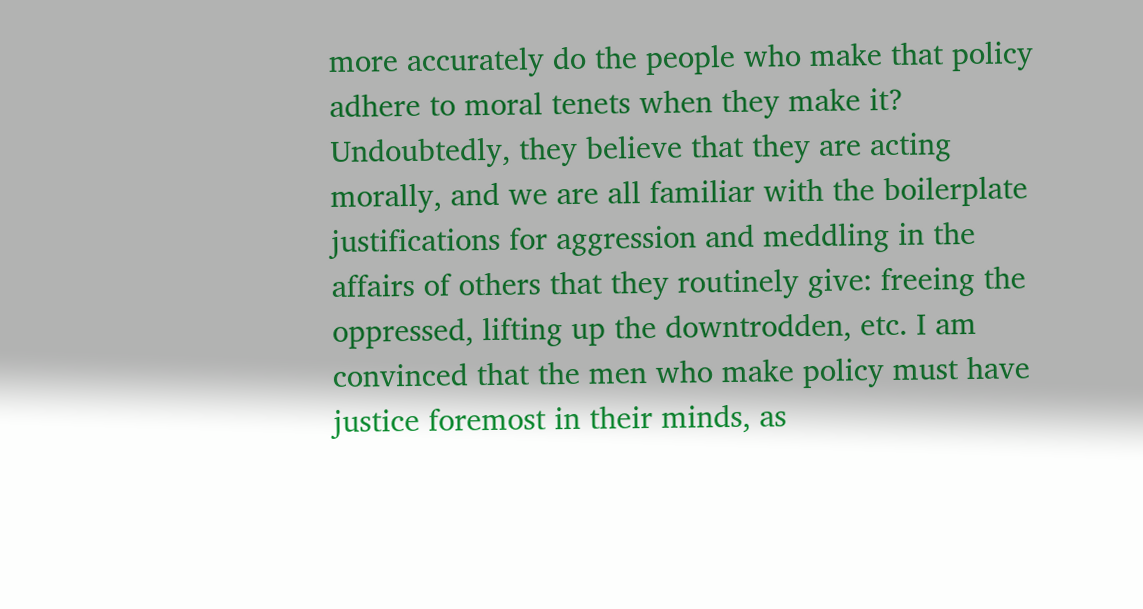more accurately do the people who make that policy adhere to moral tenets when they make it? Undoubtedly, they believe that they are acting morally, and we are all familiar with the boilerplate justifications for aggression and meddling in the affairs of others that they routinely give: freeing the oppressed, lifting up the downtrodden, etc. I am convinced that the men who make policy must have justice foremost in their minds, as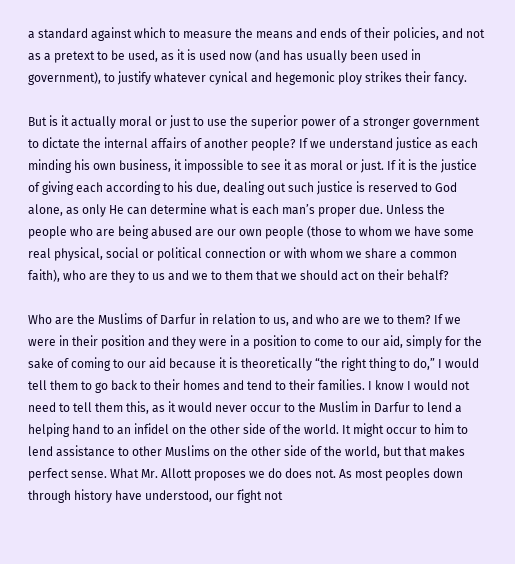a standard against which to measure the means and ends of their policies, and not as a pretext to be used, as it is used now (and has usually been used in government), to justify whatever cynical and hegemonic ploy strikes their fancy.

But is it actually moral or just to use the superior power of a stronger government to dictate the internal affairs of another people? If we understand justice as each minding his own business, it impossible to see it as moral or just. If it is the justice of giving each according to his due, dealing out such justice is reserved to God alone, as only He can determine what is each man’s proper due. Unless the people who are being abused are our own people (those to whom we have some real physical, social or political connection or with whom we share a common faith), who are they to us and we to them that we should act on their behalf?

Who are the Muslims of Darfur in relation to us, and who are we to them? If we were in their position and they were in a position to come to our aid, simply for the sake of coming to our aid because it is theoretically “the right thing to do,” I would tell them to go back to their homes and tend to their families. I know I would not need to tell them this, as it would never occur to the Muslim in Darfur to lend a helping hand to an infidel on the other side of the world. It might occur to him to lend assistance to other Muslims on the other side of the world, but that makes perfect sense. What Mr. Allott proposes we do does not. As most peoples down through history have understood, our fight not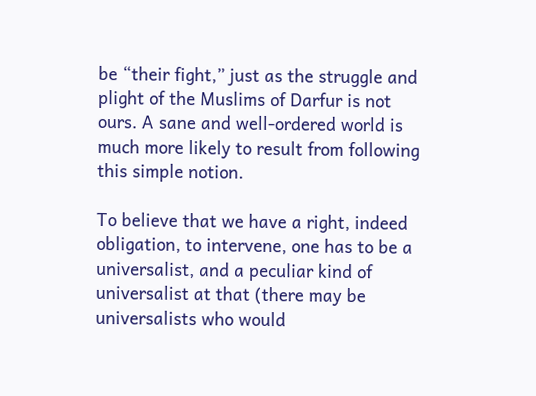be “their fight,” just as the struggle and plight of the Muslims of Darfur is not ours. A sane and well-ordered world is much more likely to result from following this simple notion.

To believe that we have a right, indeed obligation, to intervene, one has to be a universalist, and a peculiar kind of universalist at that (there may be universalists who would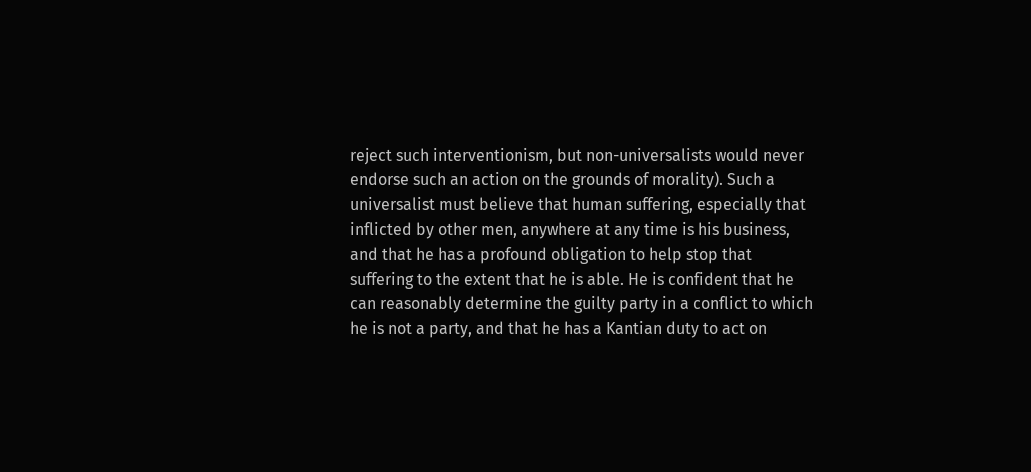reject such interventionism, but non-universalists would never endorse such an action on the grounds of morality). Such a universalist must believe that human suffering, especially that inflicted by other men, anywhere at any time is his business, and that he has a profound obligation to help stop that suffering to the extent that he is able. He is confident that he can reasonably determine the guilty party in a conflict to which he is not a party, and that he has a Kantian duty to act on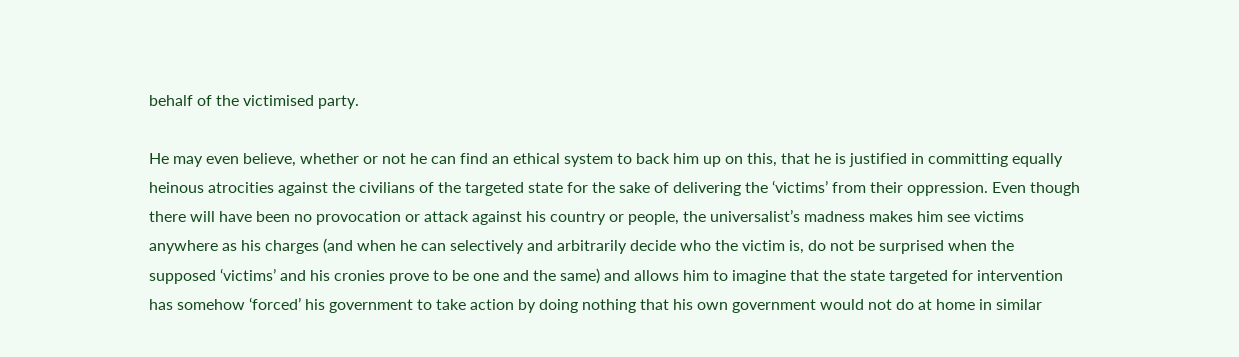behalf of the victimised party.

He may even believe, whether or not he can find an ethical system to back him up on this, that he is justified in committing equally heinous atrocities against the civilians of the targeted state for the sake of delivering the ‘victims’ from their oppression. Even though there will have been no provocation or attack against his country or people, the universalist’s madness makes him see victims anywhere as his charges (and when he can selectively and arbitrarily decide who the victim is, do not be surprised when the supposed ‘victims’ and his cronies prove to be one and the same) and allows him to imagine that the state targeted for intervention has somehow ‘forced’ his government to take action by doing nothing that his own government would not do at home in similar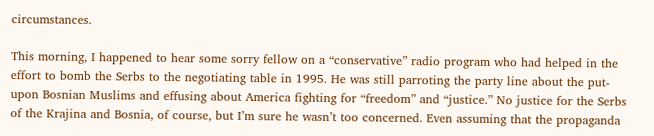circumstances.

This morning, I happened to hear some sorry fellow on a “conservative” radio program who had helped in the effort to bomb the Serbs to the negotiating table in 1995. He was still parroting the party line about the put-upon Bosnian Muslims and effusing about America fighting for “freedom” and “justice.” No justice for the Serbs of the Krajina and Bosnia, of course, but I’m sure he wasn’t too concerned. Even assuming that the propaganda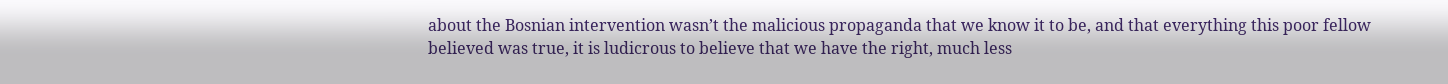about the Bosnian intervention wasn’t the malicious propaganda that we know it to be, and that everything this poor fellow believed was true, it is ludicrous to believe that we have the right, much less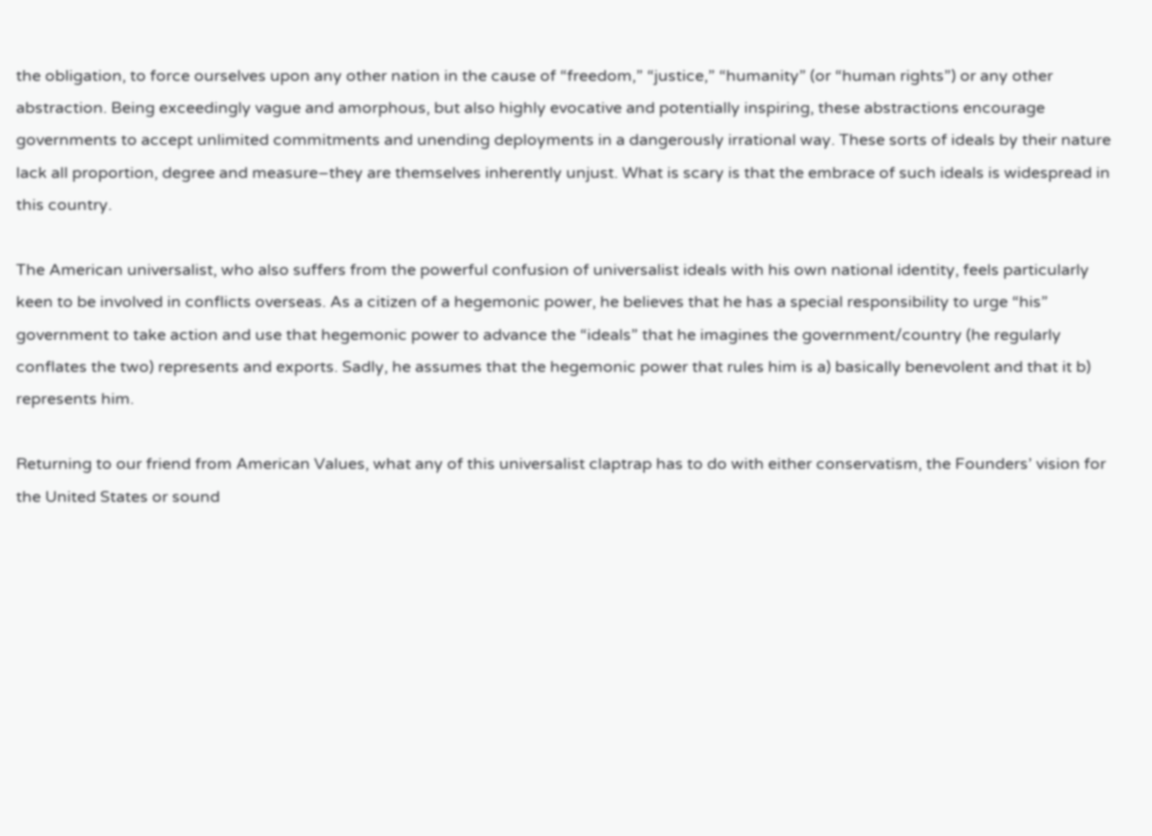the obligation, to force ourselves upon any other nation in the cause of “freedom,” “justice,” “humanity” (or “human rights”) or any other abstraction. Being exceedingly vague and amorphous, but also highly evocative and potentially inspiring, these abstractions encourage governments to accept unlimited commitments and unending deployments in a dangerously irrational way. These sorts of ideals by their nature lack all proportion, degree and measure–they are themselves inherently unjust. What is scary is that the embrace of such ideals is widespread in this country.

The American universalist, who also suffers from the powerful confusion of universalist ideals with his own national identity, feels particularly keen to be involved in conflicts overseas. As a citizen of a hegemonic power, he believes that he has a special responsibility to urge “his” government to take action and use that hegemonic power to advance the “ideals” that he imagines the government/country (he regularly conflates the two) represents and exports. Sadly, he assumes that the hegemonic power that rules him is a) basically benevolent and that it b) represents him.

Returning to our friend from American Values, what any of this universalist claptrap has to do with either conservatism, the Founders’ vision for the United States or sound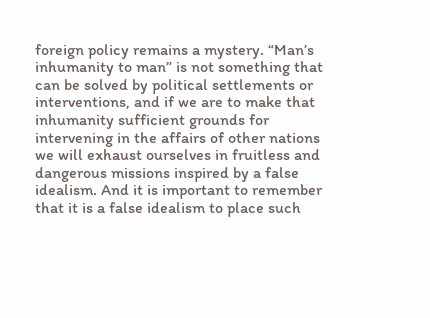foreign policy remains a mystery. “Man’s inhumanity to man” is not something that can be solved by political settlements or interventions, and if we are to make that inhumanity sufficient grounds for intervening in the affairs of other nations we will exhaust ourselves in fruitless and dangerous missions inspired by a false idealism. And it is important to remember that it is a false idealism to place such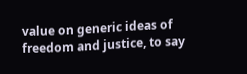value on generic ideas of freedom and justice, to say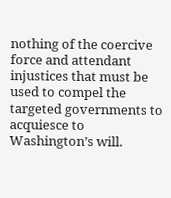nothing of the coercive force and attendant injustices that must be used to compel the targeted governments to acquiesce to Washington’s will.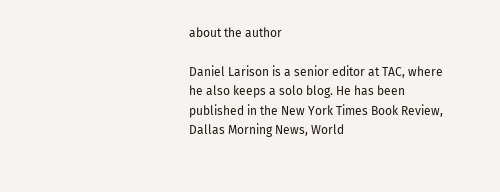about the author

Daniel Larison is a senior editor at TAC, where he also keeps a solo blog. He has been published in the New York Times Book Review, Dallas Morning News, World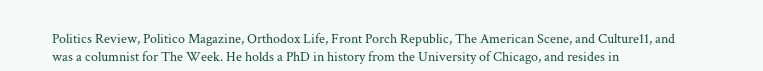Politics Review, Politico Magazine, Orthodox Life, Front Porch Republic, The American Scene, and Culture11, and was a columnist for The Week. He holds a PhD in history from the University of Chicago, and resides in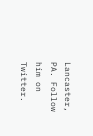Lancaster, PA. Follow him on Twitter.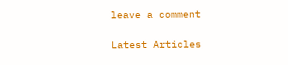leave a comment

Latest Articles